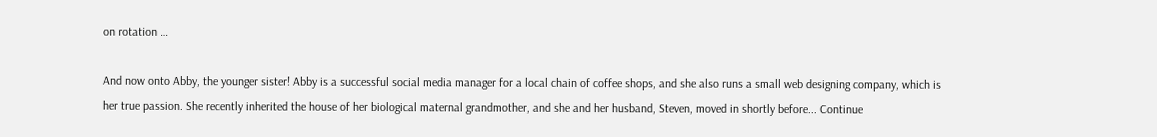on rotation …

And now onto Abby, the younger sister! Abby is a successful social media manager for a local chain of coffee shops, and she also runs a small web designing company, which is her true passion. She recently inherited the house of her biological maternal grandmother, and she and her husband, Steven, moved in shortly before... Continue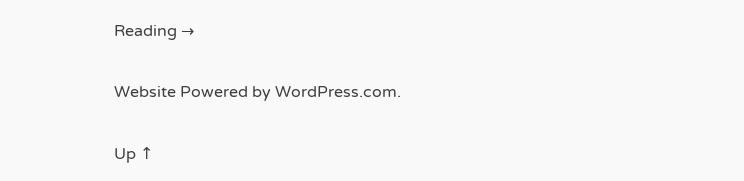Reading →

Website Powered by WordPress.com.

Up ↑